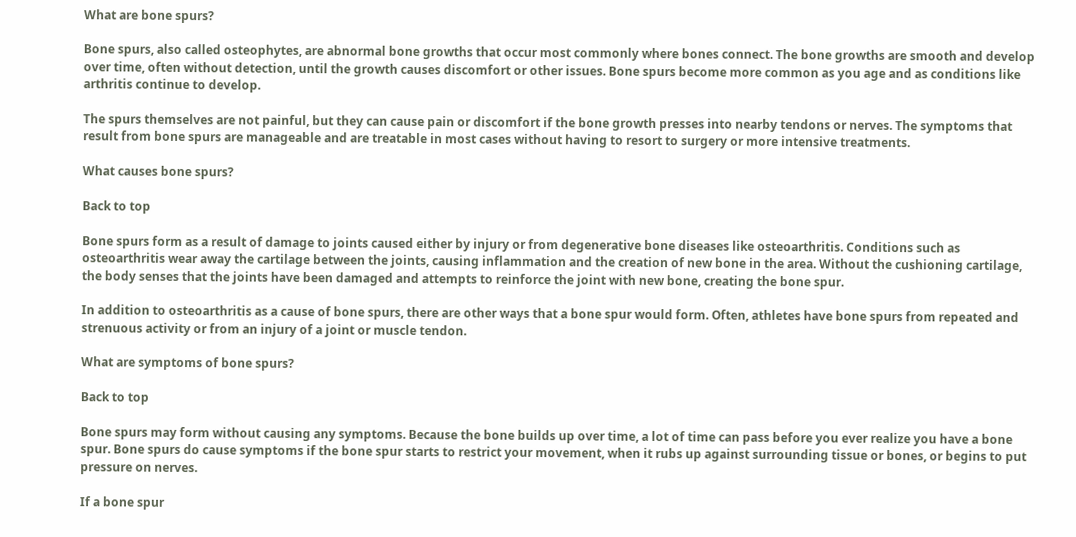What are bone spurs?

Bone spurs, also called osteophytes, are abnormal bone growths that occur most commonly where bones connect. The bone growths are smooth and develop over time, often without detection, until the growth causes discomfort or other issues. Bone spurs become more common as you age and as conditions like arthritis continue to develop.

The spurs themselves are not painful, but they can cause pain or discomfort if the bone growth presses into nearby tendons or nerves. The symptoms that result from bone spurs are manageable and are treatable in most cases without having to resort to surgery or more intensive treatments.

What causes bone spurs?

Back to top

Bone spurs form as a result of damage to joints caused either by injury or from degenerative bone diseases like osteoarthritis. Conditions such as osteoarthritis wear away the cartilage between the joints, causing inflammation and the creation of new bone in the area. Without the cushioning cartilage, the body senses that the joints have been damaged and attempts to reinforce the joint with new bone, creating the bone spur.

In addition to osteoarthritis as a cause of bone spurs, there are other ways that a bone spur would form. Often, athletes have bone spurs from repeated and strenuous activity or from an injury of a joint or muscle tendon.

What are symptoms of bone spurs?

Back to top

Bone spurs may form without causing any symptoms. Because the bone builds up over time, a lot of time can pass before you ever realize you have a bone spur. Bone spurs do cause symptoms if the bone spur starts to restrict your movement, when it rubs up against surrounding tissue or bones, or begins to put pressure on nerves.

If a bone spur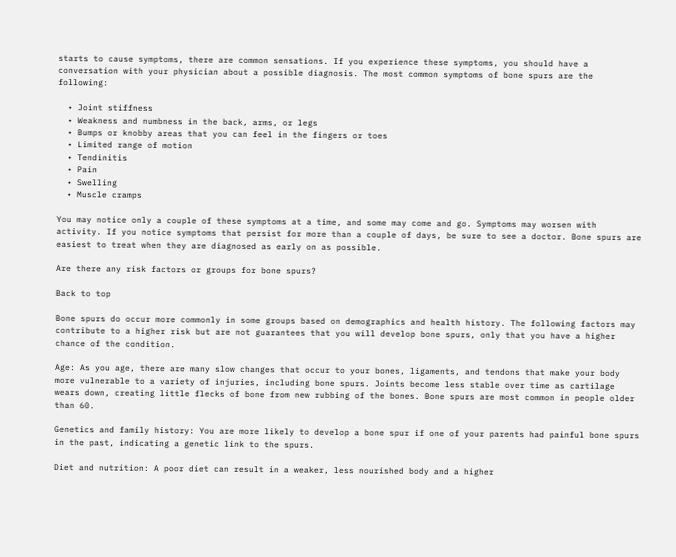starts to cause symptoms, there are common sensations. If you experience these symptoms, you should have a conversation with your physician about a possible diagnosis. The most common symptoms of bone spurs are the following:

  • Joint stiffness
  • Weakness and numbness in the back, arms, or legs
  • Bumps or knobby areas that you can feel in the fingers or toes
  • Limited range of motion
  • Tendinitis
  • Pain
  • Swelling
  • Muscle cramps

You may notice only a couple of these symptoms at a time, and some may come and go. Symptoms may worsen with activity. If you notice symptoms that persist for more than a couple of days, be sure to see a doctor. Bone spurs are easiest to treat when they are diagnosed as early on as possible.

Are there any risk factors or groups for bone spurs?

Back to top

Bone spurs do occur more commonly in some groups based on demographics and health history. The following factors may contribute to a higher risk but are not guarantees that you will develop bone spurs, only that you have a higher chance of the condition.

Age: As you age, there are many slow changes that occur to your bones, ligaments, and tendons that make your body more vulnerable to a variety of injuries, including bone spurs. Joints become less stable over time as cartilage wears down, creating little flecks of bone from new rubbing of the bones. Bone spurs are most common in people older than 60.

Genetics and family history: You are more likely to develop a bone spur if one of your parents had painful bone spurs in the past, indicating a genetic link to the spurs.

Diet and nutrition: A poor diet can result in a weaker, less nourished body and a higher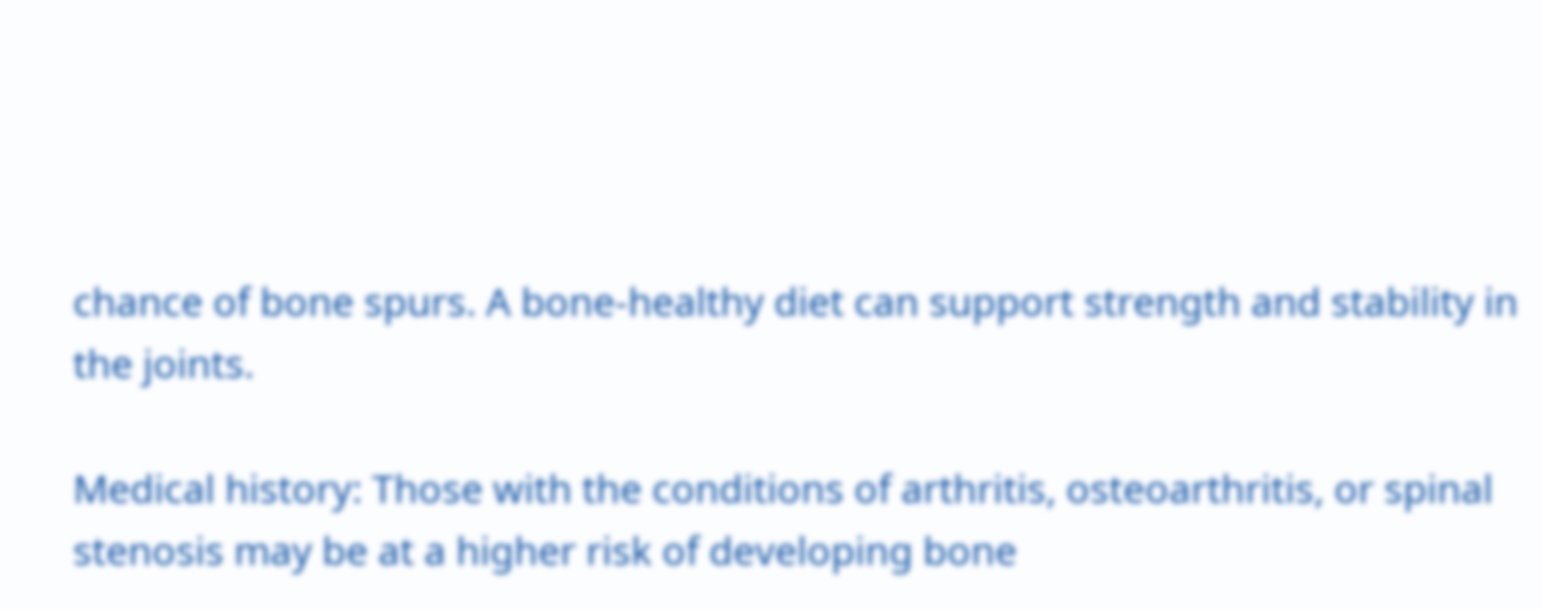chance of bone spurs. A bone-healthy diet can support strength and stability in the joints.

Medical history: Those with the conditions of arthritis, osteoarthritis, or spinal stenosis may be at a higher risk of developing bone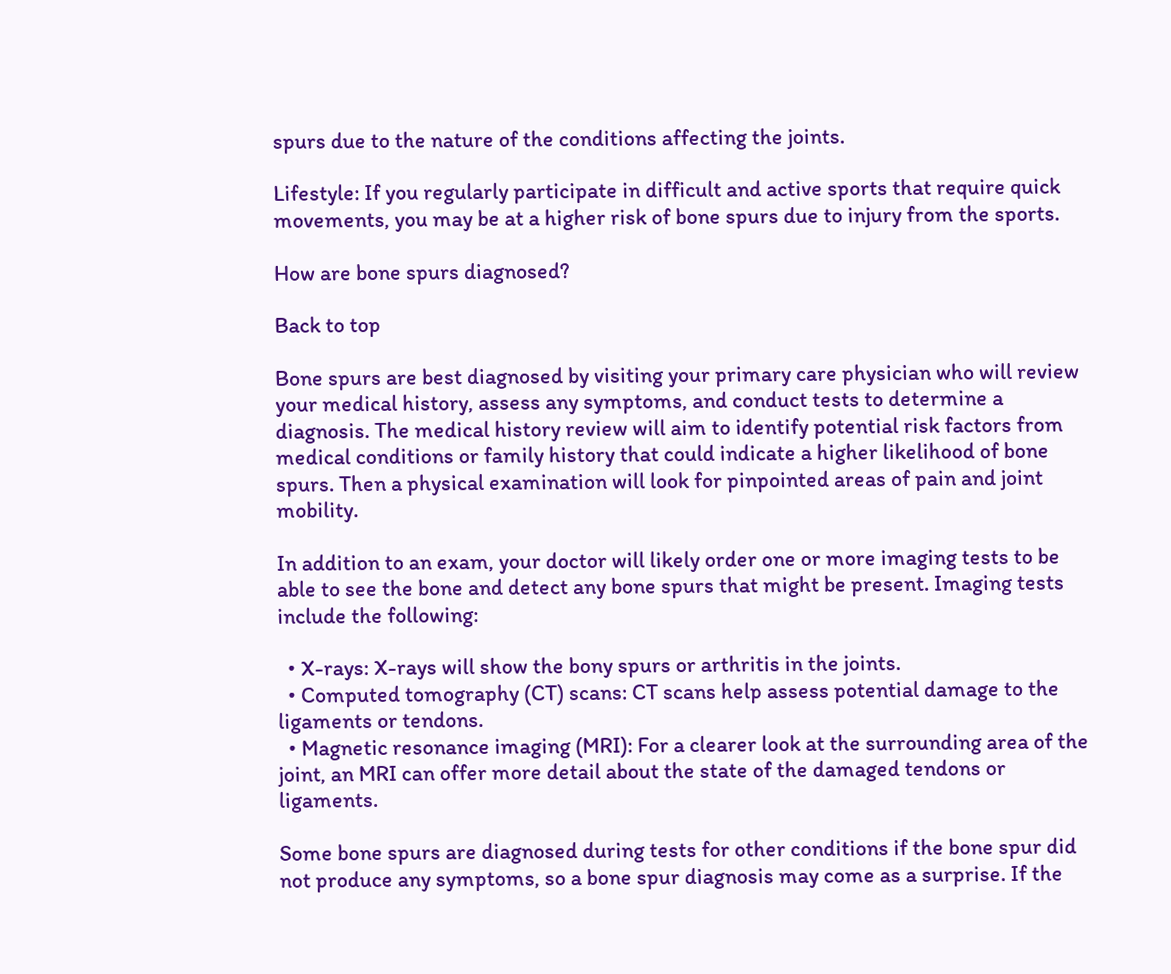spurs due to the nature of the conditions affecting the joints.

Lifestyle: If you regularly participate in difficult and active sports that require quick movements, you may be at a higher risk of bone spurs due to injury from the sports.

How are bone spurs diagnosed?

Back to top

Bone spurs are best diagnosed by visiting your primary care physician who will review your medical history, assess any symptoms, and conduct tests to determine a diagnosis. The medical history review will aim to identify potential risk factors from medical conditions or family history that could indicate a higher likelihood of bone spurs. Then a physical examination will look for pinpointed areas of pain and joint mobility.

In addition to an exam, your doctor will likely order one or more imaging tests to be able to see the bone and detect any bone spurs that might be present. Imaging tests include the following:

  • X-rays: X-rays will show the bony spurs or arthritis in the joints.
  • Computed tomography (CT) scans: CT scans help assess potential damage to the ligaments or tendons.
  • Magnetic resonance imaging (MRI): For a clearer look at the surrounding area of the joint, an MRI can offer more detail about the state of the damaged tendons or ligaments.

Some bone spurs are diagnosed during tests for other conditions if the bone spur did not produce any symptoms, so a bone spur diagnosis may come as a surprise. If the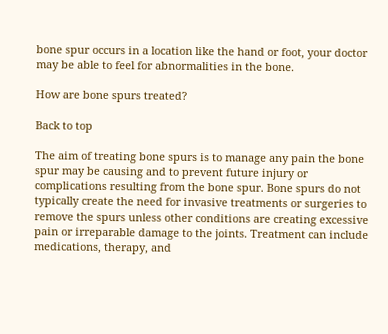bone spur occurs in a location like the hand or foot, your doctor may be able to feel for abnormalities in the bone.

How are bone spurs treated?

Back to top

The aim of treating bone spurs is to manage any pain the bone spur may be causing and to prevent future injury or complications resulting from the bone spur. Bone spurs do not typically create the need for invasive treatments or surgeries to remove the spurs unless other conditions are creating excessive pain or irreparable damage to the joints. Treatment can include medications, therapy, and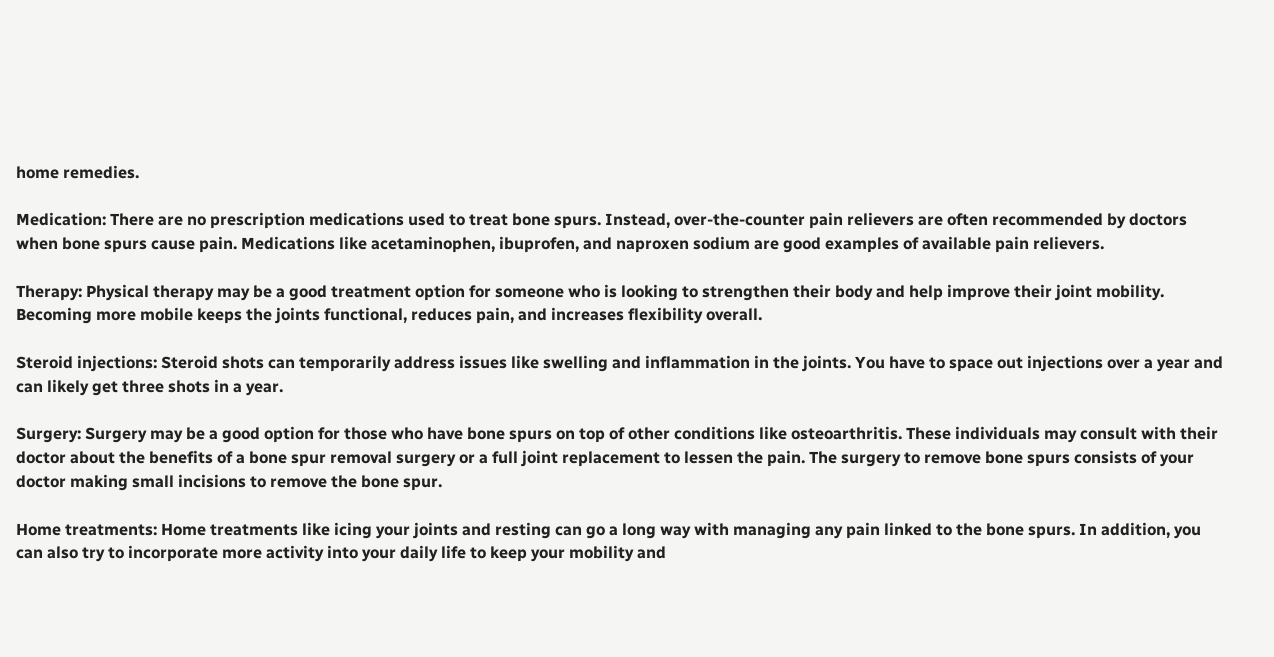home remedies.

Medication: There are no prescription medications used to treat bone spurs. Instead, over-the-counter pain relievers are often recommended by doctors when bone spurs cause pain. Medications like acetaminophen, ibuprofen, and naproxen sodium are good examples of available pain relievers.

Therapy: Physical therapy may be a good treatment option for someone who is looking to strengthen their body and help improve their joint mobility. Becoming more mobile keeps the joints functional, reduces pain, and increases flexibility overall.

Steroid injections: Steroid shots can temporarily address issues like swelling and inflammation in the joints. You have to space out injections over a year and can likely get three shots in a year.

Surgery: Surgery may be a good option for those who have bone spurs on top of other conditions like osteoarthritis. These individuals may consult with their doctor about the benefits of a bone spur removal surgery or a full joint replacement to lessen the pain. The surgery to remove bone spurs consists of your doctor making small incisions to remove the bone spur.

Home treatments: Home treatments like icing your joints and resting can go a long way with managing any pain linked to the bone spurs. In addition, you can also try to incorporate more activity into your daily life to keep your mobility and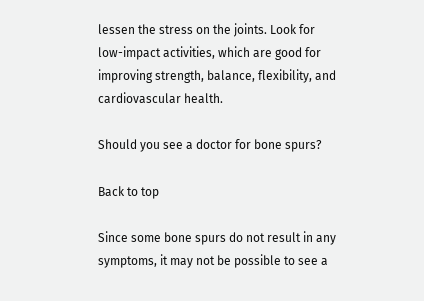lessen the stress on the joints. Look for low-impact activities, which are good for improving strength, balance, flexibility, and cardiovascular health.

Should you see a doctor for bone spurs?

Back to top

Since some bone spurs do not result in any symptoms, it may not be possible to see a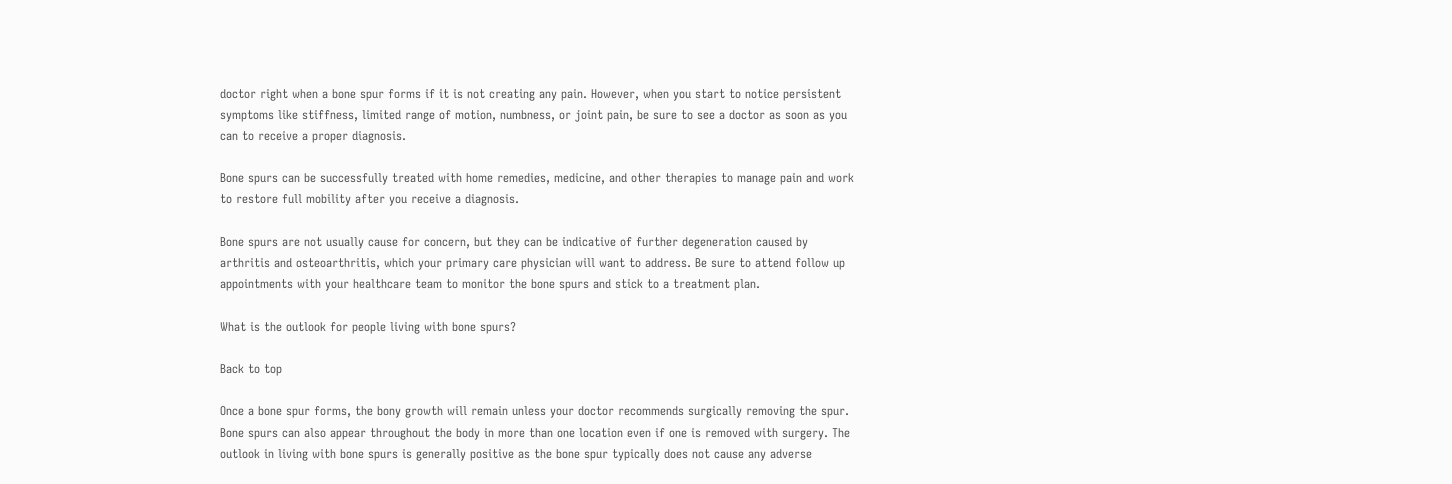doctor right when a bone spur forms if it is not creating any pain. However, when you start to notice persistent symptoms like stiffness, limited range of motion, numbness, or joint pain, be sure to see a doctor as soon as you can to receive a proper diagnosis.

Bone spurs can be successfully treated with home remedies, medicine, and other therapies to manage pain and work to restore full mobility after you receive a diagnosis.

Bone spurs are not usually cause for concern, but they can be indicative of further degeneration caused by arthritis and osteoarthritis, which your primary care physician will want to address. Be sure to attend follow up appointments with your healthcare team to monitor the bone spurs and stick to a treatment plan.

What is the outlook for people living with bone spurs?

Back to top

Once a bone spur forms, the bony growth will remain unless your doctor recommends surgically removing the spur. Bone spurs can also appear throughout the body in more than one location even if one is removed with surgery. The outlook in living with bone spurs is generally positive as the bone spur typically does not cause any adverse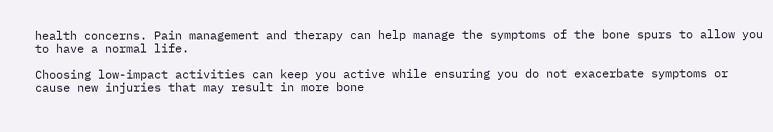health concerns. Pain management and therapy can help manage the symptoms of the bone spurs to allow you to have a normal life.

Choosing low-impact activities can keep you active while ensuring you do not exacerbate symptoms or cause new injuries that may result in more bone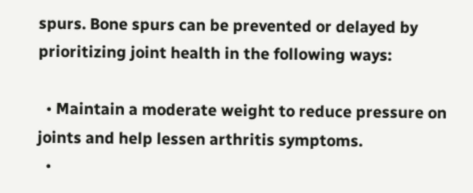spurs. Bone spurs can be prevented or delayed by prioritizing joint health in the following ways:

  • Maintain a moderate weight to reduce pressure on joints and help lessen arthritis symptoms.
  •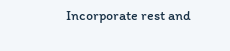Incorporate rest and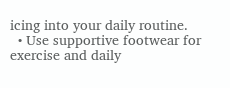icing into your daily routine.
  • Use supportive footwear for exercise and daily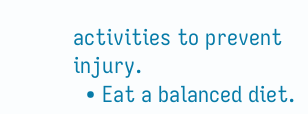activities to prevent injury.
  • Eat a balanced diet.